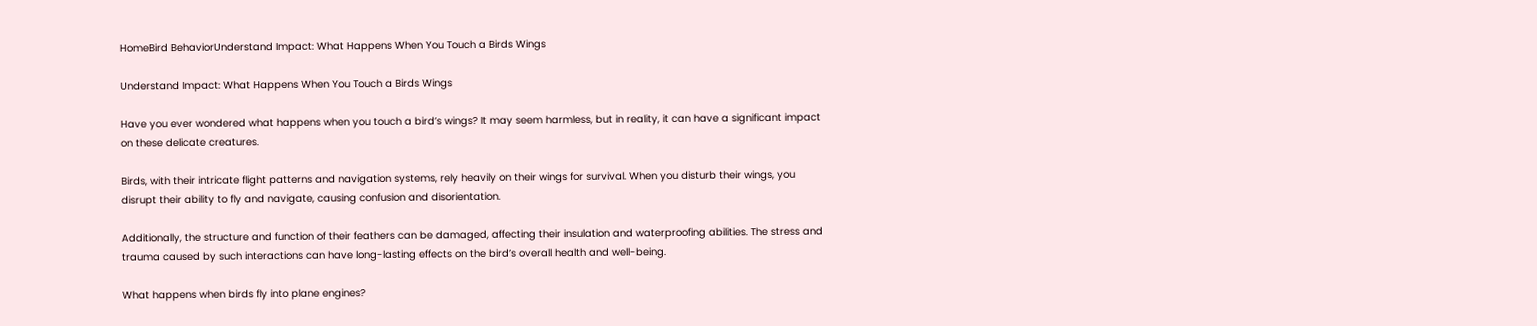HomeBird BehaviorUnderstand Impact: What Happens When You Touch a Birds Wings

Understand Impact: What Happens When You Touch a Birds Wings

Have you ever wondered what happens when you touch a bird’s wings? It may seem harmless, but in reality, it can have a significant impact on these delicate creatures.

Birds, with their intricate flight patterns and navigation systems, rely heavily on their wings for survival. When you disturb their wings, you disrupt their ability to fly and navigate, causing confusion and disorientation.

Additionally, the structure and function of their feathers can be damaged, affecting their insulation and waterproofing abilities. The stress and trauma caused by such interactions can have long-lasting effects on the bird’s overall health and well-being.

What happens when birds fly into plane engines?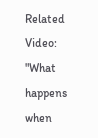Related Video: "What happens when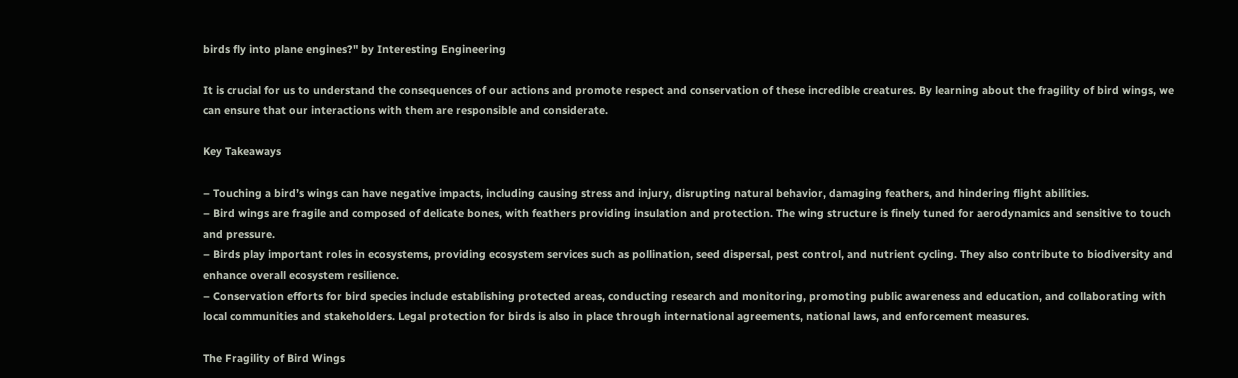birds fly into plane engines?" by Interesting Engineering

It is crucial for us to understand the consequences of our actions and promote respect and conservation of these incredible creatures. By learning about the fragility of bird wings, we can ensure that our interactions with them are responsible and considerate.

Key Takeaways

– Touching a bird’s wings can have negative impacts, including causing stress and injury, disrupting natural behavior, damaging feathers, and hindering flight abilities.
– Bird wings are fragile and composed of delicate bones, with feathers providing insulation and protection. The wing structure is finely tuned for aerodynamics and sensitive to touch and pressure.
– Birds play important roles in ecosystems, providing ecosystem services such as pollination, seed dispersal, pest control, and nutrient cycling. They also contribute to biodiversity and enhance overall ecosystem resilience.
– Conservation efforts for bird species include establishing protected areas, conducting research and monitoring, promoting public awareness and education, and collaborating with local communities and stakeholders. Legal protection for birds is also in place through international agreements, national laws, and enforcement measures.

The Fragility of Bird Wings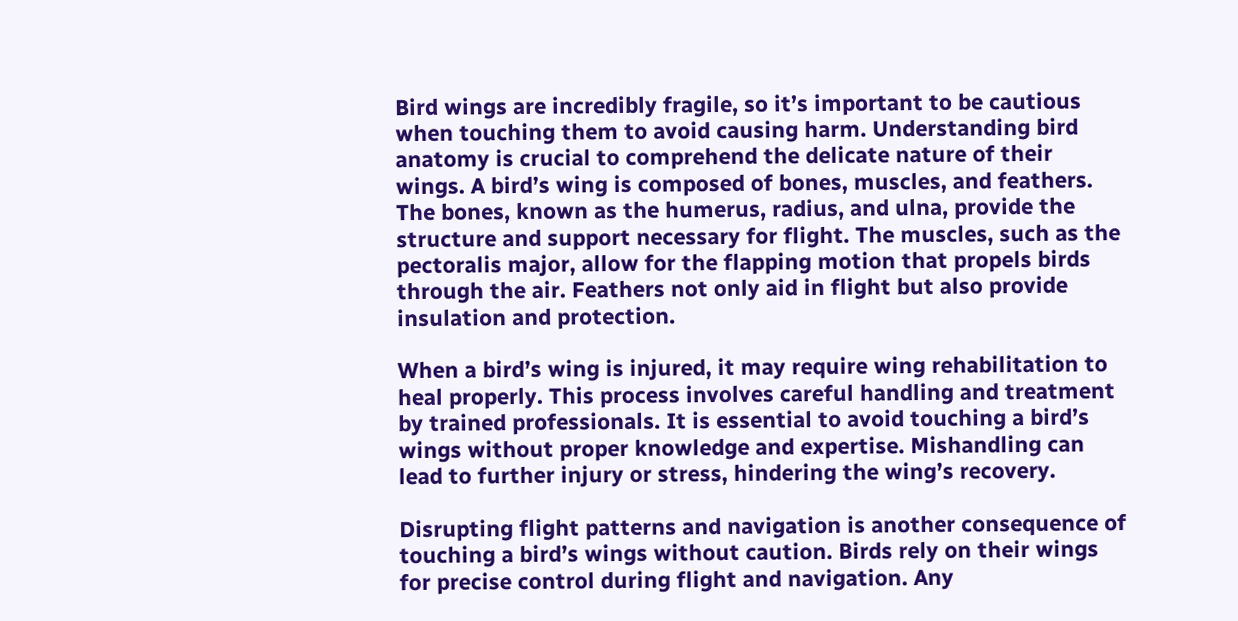Bird wings are incredibly fragile, so it’s important to be cautious when touching them to avoid causing harm. Understanding bird anatomy is crucial to comprehend the delicate nature of their wings. A bird’s wing is composed of bones, muscles, and feathers. The bones, known as the humerus, radius, and ulna, provide the structure and support necessary for flight. The muscles, such as the pectoralis major, allow for the flapping motion that propels birds through the air. Feathers not only aid in flight but also provide insulation and protection.

When a bird’s wing is injured, it may require wing rehabilitation to heal properly. This process involves careful handling and treatment by trained professionals. It is essential to avoid touching a bird’s wings without proper knowledge and expertise. Mishandling can lead to further injury or stress, hindering the wing’s recovery.

Disrupting flight patterns and navigation is another consequence of touching a bird’s wings without caution. Birds rely on their wings for precise control during flight and navigation. Any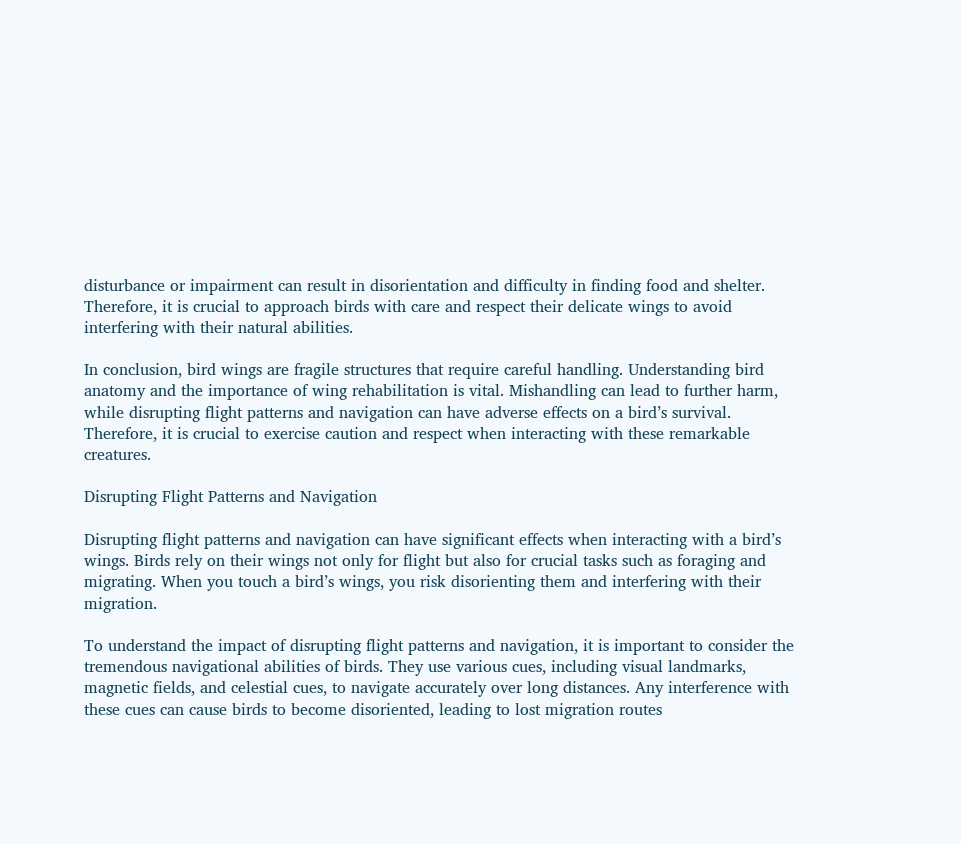disturbance or impairment can result in disorientation and difficulty in finding food and shelter. Therefore, it is crucial to approach birds with care and respect their delicate wings to avoid interfering with their natural abilities.

In conclusion, bird wings are fragile structures that require careful handling. Understanding bird anatomy and the importance of wing rehabilitation is vital. Mishandling can lead to further harm, while disrupting flight patterns and navigation can have adverse effects on a bird’s survival. Therefore, it is crucial to exercise caution and respect when interacting with these remarkable creatures.

Disrupting Flight Patterns and Navigation

Disrupting flight patterns and navigation can have significant effects when interacting with a bird’s wings. Birds rely on their wings not only for flight but also for crucial tasks such as foraging and migrating. When you touch a bird’s wings, you risk disorienting them and interfering with their migration.

To understand the impact of disrupting flight patterns and navigation, it is important to consider the tremendous navigational abilities of birds. They use various cues, including visual landmarks, magnetic fields, and celestial cues, to navigate accurately over long distances. Any interference with these cues can cause birds to become disoriented, leading to lost migration routes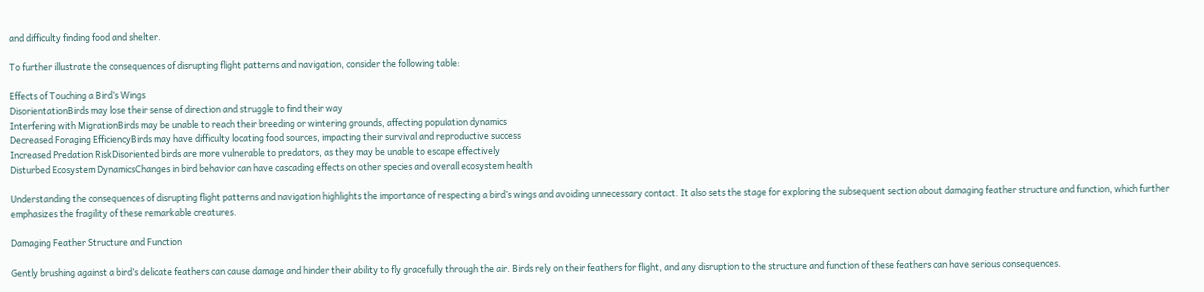and difficulty finding food and shelter.

To further illustrate the consequences of disrupting flight patterns and navigation, consider the following table:

Effects of Touching a Bird’s Wings
DisorientationBirds may lose their sense of direction and struggle to find their way
Interfering with MigrationBirds may be unable to reach their breeding or wintering grounds, affecting population dynamics
Decreased Foraging EfficiencyBirds may have difficulty locating food sources, impacting their survival and reproductive success
Increased Predation RiskDisoriented birds are more vulnerable to predators, as they may be unable to escape effectively
Disturbed Ecosystem DynamicsChanges in bird behavior can have cascading effects on other species and overall ecosystem health

Understanding the consequences of disrupting flight patterns and navigation highlights the importance of respecting a bird’s wings and avoiding unnecessary contact. It also sets the stage for exploring the subsequent section about damaging feather structure and function, which further emphasizes the fragility of these remarkable creatures.

Damaging Feather Structure and Function

Gently brushing against a bird’s delicate feathers can cause damage and hinder their ability to fly gracefully through the air. Birds rely on their feathers for flight, and any disruption to the structure and function of these feathers can have serious consequences.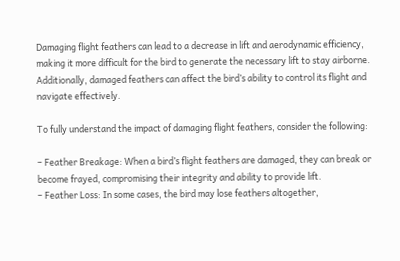Damaging flight feathers can lead to a decrease in lift and aerodynamic efficiency, making it more difficult for the bird to generate the necessary lift to stay airborne. Additionally, damaged feathers can affect the bird’s ability to control its flight and navigate effectively.

To fully understand the impact of damaging flight feathers, consider the following:

– Feather Breakage: When a bird’s flight feathers are damaged, they can break or become frayed, compromising their integrity and ability to provide lift.
– Feather Loss: In some cases, the bird may lose feathers altogether,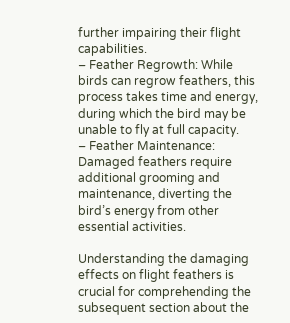further impairing their flight capabilities.
– Feather Regrowth: While birds can regrow feathers, this process takes time and energy, during which the bird may be unable to fly at full capacity.
– Feather Maintenance: Damaged feathers require additional grooming and maintenance, diverting the bird’s energy from other essential activities.

Understanding the damaging effects on flight feathers is crucial for comprehending the subsequent section about the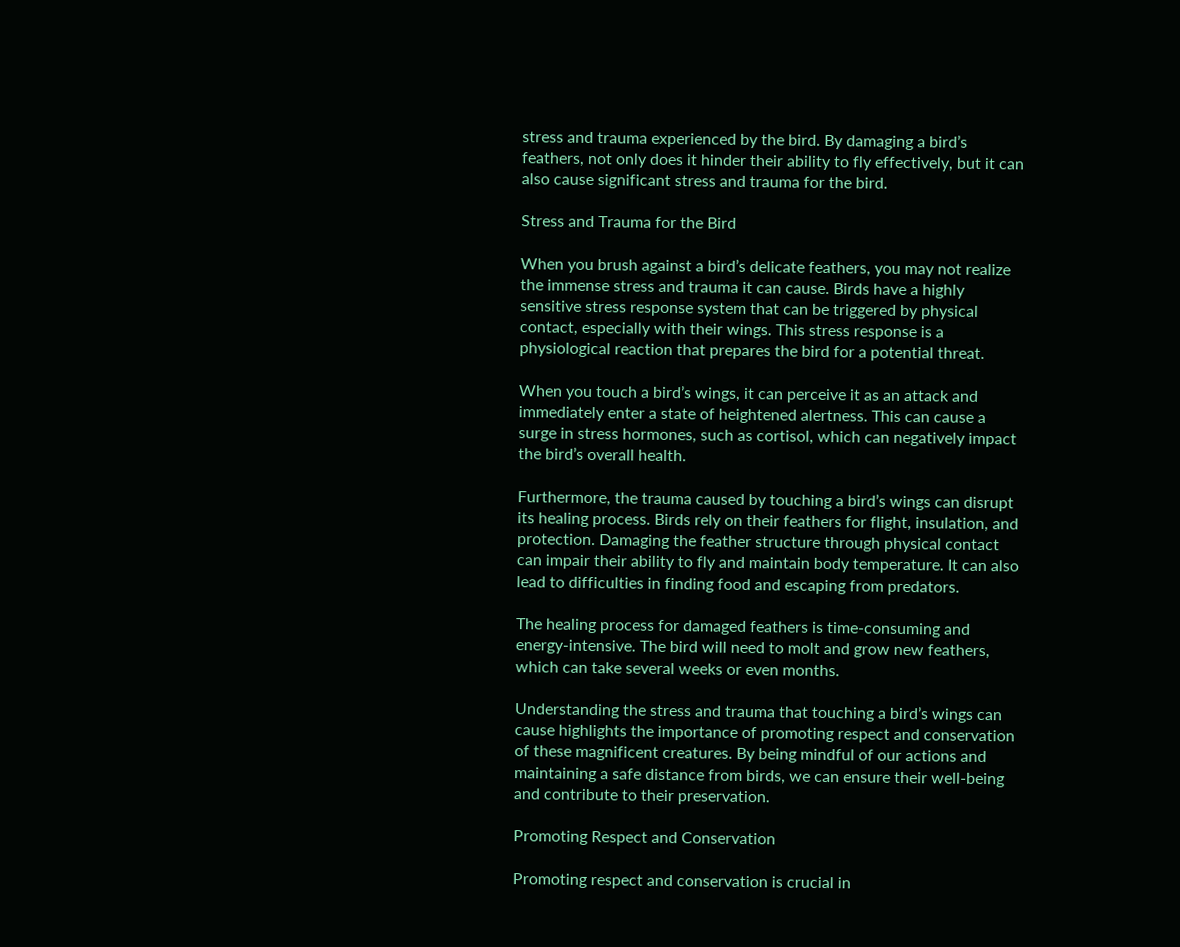stress and trauma experienced by the bird. By damaging a bird’s feathers, not only does it hinder their ability to fly effectively, but it can also cause significant stress and trauma for the bird.

Stress and Trauma for the Bird

When you brush against a bird’s delicate feathers, you may not realize the immense stress and trauma it can cause. Birds have a highly sensitive stress response system that can be triggered by physical contact, especially with their wings. This stress response is a physiological reaction that prepares the bird for a potential threat.

When you touch a bird’s wings, it can perceive it as an attack and immediately enter a state of heightened alertness. This can cause a surge in stress hormones, such as cortisol, which can negatively impact the bird’s overall health.

Furthermore, the trauma caused by touching a bird’s wings can disrupt its healing process. Birds rely on their feathers for flight, insulation, and protection. Damaging the feather structure through physical contact can impair their ability to fly and maintain body temperature. It can also lead to difficulties in finding food and escaping from predators.

The healing process for damaged feathers is time-consuming and energy-intensive. The bird will need to molt and grow new feathers, which can take several weeks or even months.

Understanding the stress and trauma that touching a bird’s wings can cause highlights the importance of promoting respect and conservation of these magnificent creatures. By being mindful of our actions and maintaining a safe distance from birds, we can ensure their well-being and contribute to their preservation.

Promoting Respect and Conservation

Promoting respect and conservation is crucial in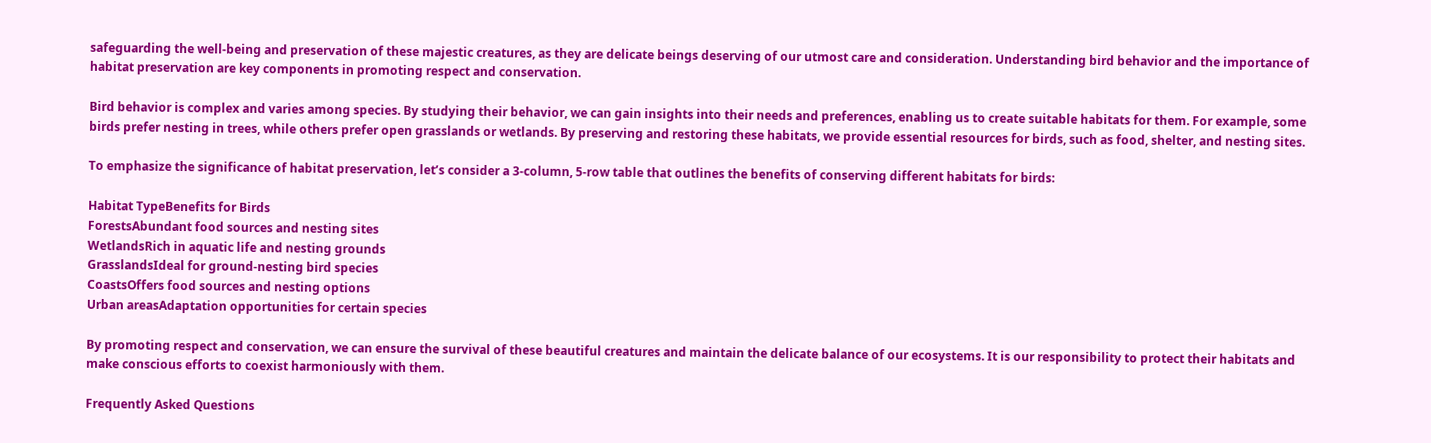safeguarding the well-being and preservation of these majestic creatures, as they are delicate beings deserving of our utmost care and consideration. Understanding bird behavior and the importance of habitat preservation are key components in promoting respect and conservation.

Bird behavior is complex and varies among species. By studying their behavior, we can gain insights into their needs and preferences, enabling us to create suitable habitats for them. For example, some birds prefer nesting in trees, while others prefer open grasslands or wetlands. By preserving and restoring these habitats, we provide essential resources for birds, such as food, shelter, and nesting sites.

To emphasize the significance of habitat preservation, let’s consider a 3-column, 5-row table that outlines the benefits of conserving different habitats for birds:

Habitat TypeBenefits for Birds
ForestsAbundant food sources and nesting sites
WetlandsRich in aquatic life and nesting grounds
GrasslandsIdeal for ground-nesting bird species
CoastsOffers food sources and nesting options
Urban areasAdaptation opportunities for certain species

By promoting respect and conservation, we can ensure the survival of these beautiful creatures and maintain the delicate balance of our ecosystems. It is our responsibility to protect their habitats and make conscious efforts to coexist harmoniously with them.

Frequently Asked Questions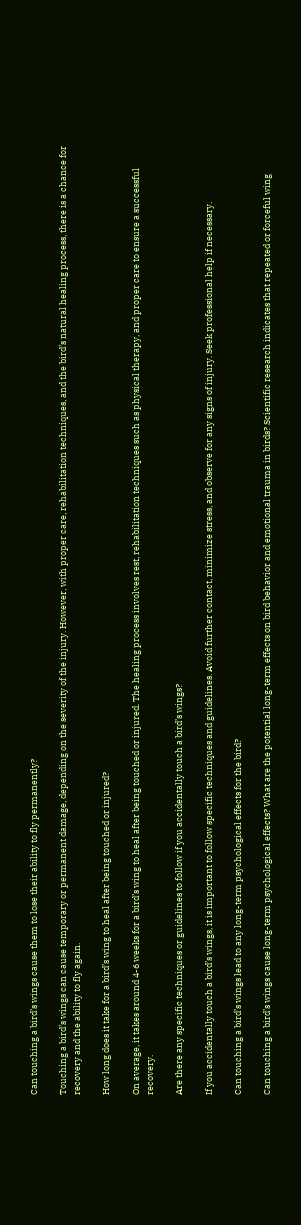Can touching a bird’s wings cause them to lose their ability to fly permanently?

Touching a bird’s wings can cause temporary or permanent damage, depending on the severity of the injury. However, with proper care, rehabilitation techniques, and the bird’s natural healing process, there is a chance for recovery and the ability to fly again.

How long does it take for a bird’s wing to heal after being touched or injured?

On average, it takes around 4-6 weeks for a bird’s wing to heal after being touched or injured. The healing process involves rest, rehabilitation techniques such as physical therapy, and proper care to ensure a successful recovery.

Are there any specific techniques or guidelines to follow if you accidentally touch a bird’s wings?

If you accidentally touch a bird’s wings, it is important to follow specific techniques and guidelines. Avoid further contact, minimize stress, and observe for any signs of injury. Seek professional help if necessary.

Can touching a bird’s wings lead to any long-term psychological effects for the bird?

Can touching a bird’s wings cause long-term psychological effects? What are the potential long-term effects on bird behavior and emotional trauma in birds? Scientific research indicates that repeated or forceful wing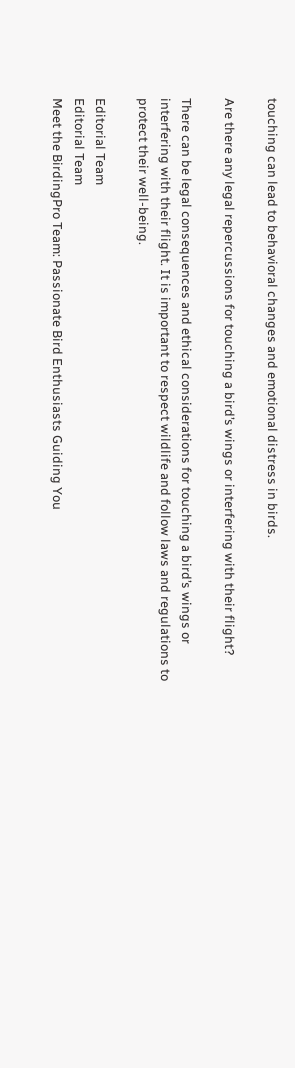touching can lead to behavioral changes and emotional distress in birds.

Are there any legal repercussions for touching a bird’s wings or interfering with their flight?

There can be legal consequences and ethical considerations for touching a bird’s wings or interfering with their flight. It is important to respect wildlife and follow laws and regulations to protect their well-being.

Editorial Team
Editorial Team
Meet the BirdingPro Team: Passionate Bird Enthusiasts Guiding You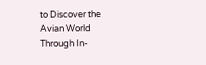to Discover the Avian World Through In-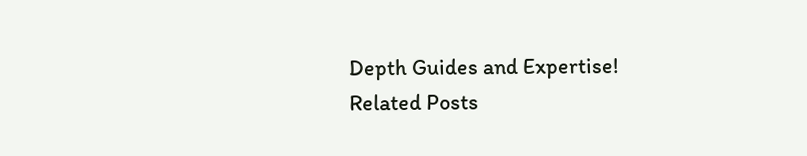Depth Guides and Expertise!
Related Posts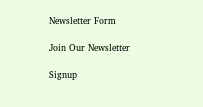Newsletter Form

Join Our Newsletter

Signup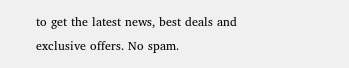to get the latest news, best deals and exclusive offers. No spam.